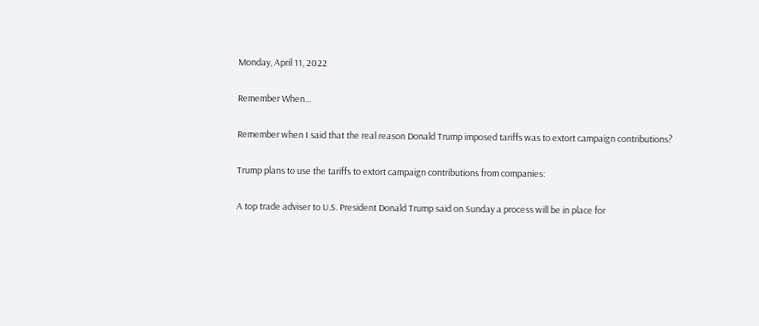Monday, April 11, 2022

Remember When...

Remember when I said that the real reason Donald Trump imposed tariffs was to extort campaign contributions?

Trump plans to use the tariffs to extort campaign contributions from companies:

A top trade adviser to U.S. President Donald Trump said on Sunday a process will be in place for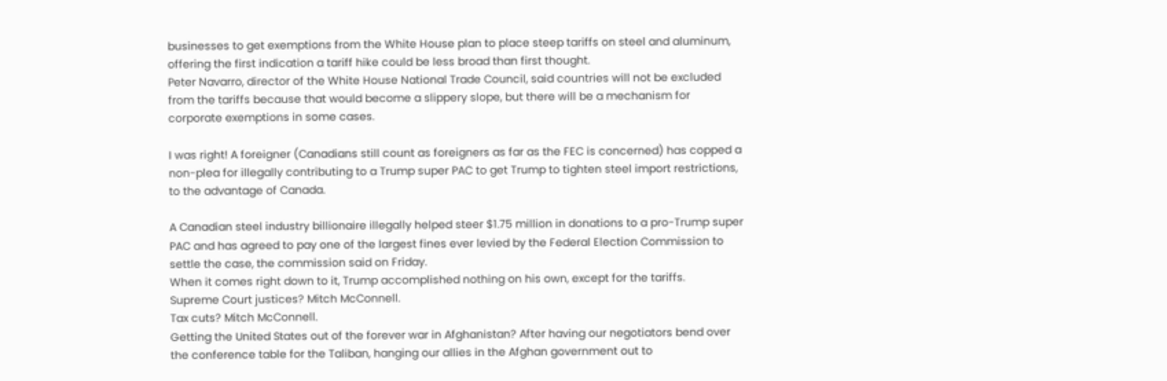businesses to get exemptions from the White House plan to place steep tariffs on steel and aluminum, offering the first indication a tariff hike could be less broad than first thought.
Peter Navarro, director of the White House National Trade Council, said countries will not be excluded from the tariffs because that would become a slippery slope, but there will be a mechanism for corporate exemptions in some cases.

I was right! A foreigner (Canadians still count as foreigners as far as the FEC is concerned) has copped a non-plea for illegally contributing to a Trump super PAC to get Trump to tighten steel import restrictions, to the advantage of Canada.

A Canadian steel industry billionaire illegally helped steer $1.75 million in donations to a pro-Trump super PAC and has agreed to pay one of the largest fines ever levied by the Federal Election Commission to settle the case, the commission said on Friday.
When it comes right down to it, Trump accomplished nothing on his own, except for the tariffs.
Supreme Court justices? Mitch McConnell.
Tax cuts? Mitch McConnell.
Getting the United States out of the forever war in Afghanistan? After having our negotiators bend over the conference table for the Taliban, hanging our allies in the Afghan government out to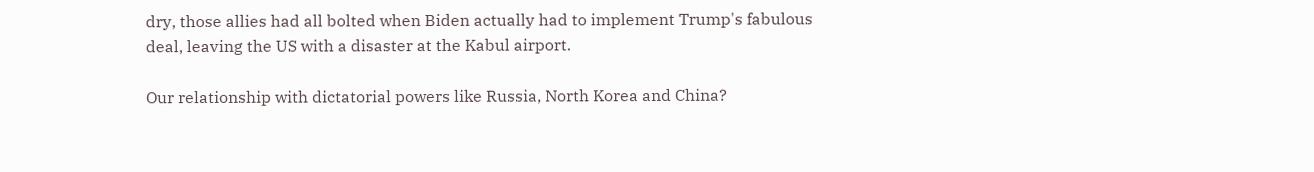dry, those allies had all bolted when Biden actually had to implement Trump's fabulous deal, leaving the US with a disaster at the Kabul airport.

Our relationship with dictatorial powers like Russia, North Korea and China?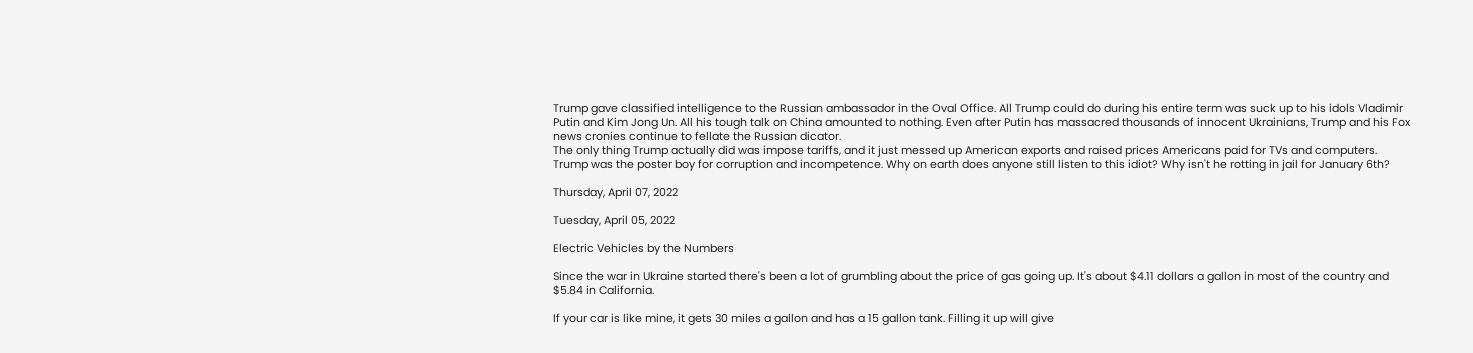Trump gave classified intelligence to the Russian ambassador in the Oval Office. All Trump could do during his entire term was suck up to his idols Vladimir Putin and Kim Jong Un. All his tough talk on China amounted to nothing. Even after Putin has massacred thousands of innocent Ukrainians, Trump and his Fox news cronies continue to fellate the Russian dicator.
The only thing Trump actually did was impose tariffs, and it just messed up American exports and raised prices Americans paid for TVs and computers.
Trump was the poster boy for corruption and incompetence. Why on earth does anyone still listen to this idiot? Why isn't he rotting in jail for January 6th?

Thursday, April 07, 2022

Tuesday, April 05, 2022

Electric Vehicles by the Numbers

Since the war in Ukraine started there's been a lot of grumbling about the price of gas going up. It's about $4.11 dollars a gallon in most of the country and $5.84 in California.

If your car is like mine, it gets 30 miles a gallon and has a 15 gallon tank. Filling it up will give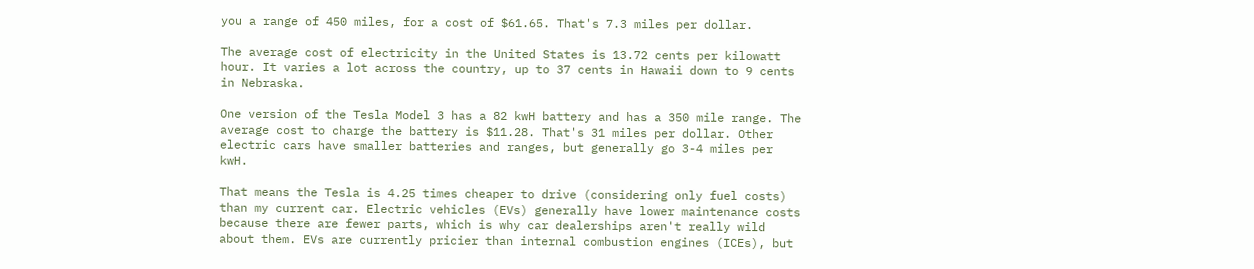you a range of 450 miles, for a cost of $61.65. That's 7.3 miles per dollar.

The average cost of electricity in the United States is 13.72 cents per kilowatt hour. It varies a lot across the country, up to 37 cents in Hawaii down to 9 cents in Nebraska.

One version of the Tesla Model 3 has a 82 kwH battery and has a 350 mile range. The average cost to charge the battery is $11.28. That's 31 miles per dollar. Other electric cars have smaller batteries and ranges, but generally go 3-4 miles per kwH.

That means the Tesla is 4.25 times cheaper to drive (considering only fuel costs) than my current car. Electric vehicles (EVs) generally have lower maintenance costs because there are fewer parts, which is why car dealerships aren't really wild about them. EVs are currently pricier than internal combustion engines (ICEs), but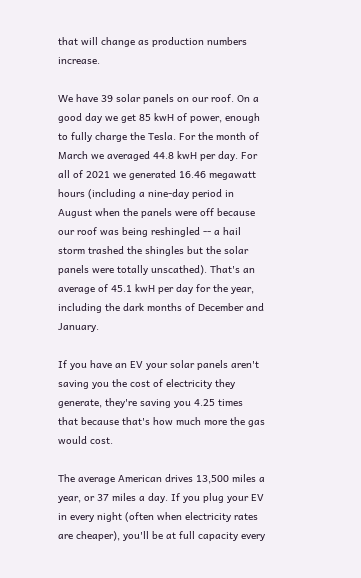that will change as production numbers increase.

We have 39 solar panels on our roof. On a good day we get 85 kwH of power, enough to fully charge the Tesla. For the month of March we averaged 44.8 kwH per day. For all of 2021 we generated 16.46 megawatt hours (including a nine-day period in August when the panels were off because our roof was being reshingled -- a hail storm trashed the shingles but the solar panels were totally unscathed). That's an average of 45.1 kwH per day for the year, including the dark months of December and January.

If you have an EV your solar panels aren't saving you the cost of electricity they generate, they're saving you 4.25 times that because that's how much more the gas would cost.

The average American drives 13,500 miles a year, or 37 miles a day. If you plug your EV in every night (often when electricity rates are cheaper), you'll be at full capacity every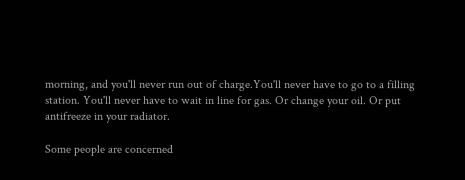morning, and you'll never run out of charge.You'll never have to go to a filling station. You'll never have to wait in line for gas. Or change your oil. Or put antifreeze in your radiator.

Some people are concerned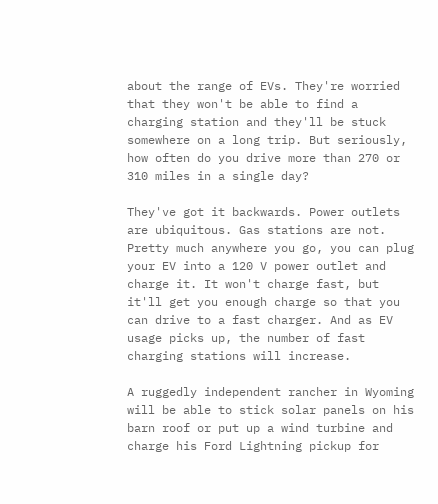about the range of EVs. They're worried that they won't be able to find a charging station and they'll be stuck somewhere on a long trip. But seriously, how often do you drive more than 270 or 310 miles in a single day?

They've got it backwards. Power outlets are ubiquitous. Gas stations are not. Pretty much anywhere you go, you can plug your EV into a 120 V power outlet and charge it. It won't charge fast, but it'll get you enough charge so that you can drive to a fast charger. And as EV usage picks up, the number of fast charging stations will increase.

A ruggedly independent rancher in Wyoming will be able to stick solar panels on his barn roof or put up a wind turbine and charge his Ford Lightning pickup for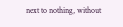next to nothing, without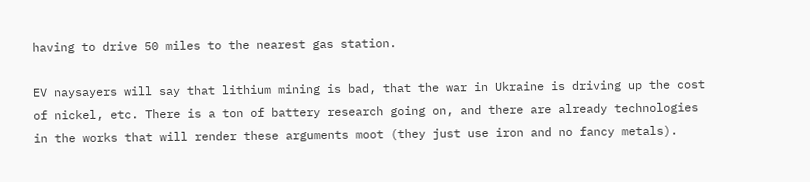having to drive 50 miles to the nearest gas station.

EV naysayers will say that lithium mining is bad, that the war in Ukraine is driving up the cost of nickel, etc. There is a ton of battery research going on, and there are already technologies in the works that will render these arguments moot (they just use iron and no fancy metals).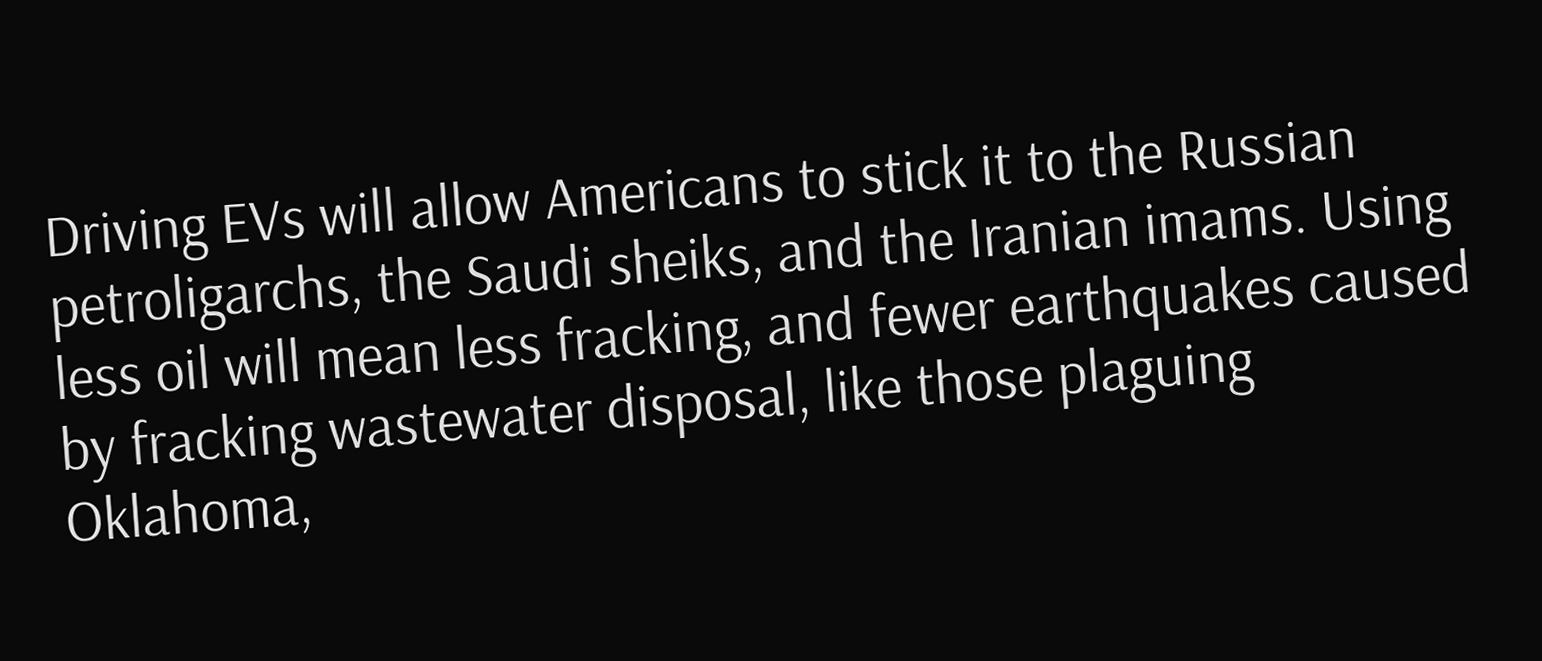Driving EVs will allow Americans to stick it to the Russian petroligarchs, the Saudi sheiks, and the Iranian imams. Using less oil will mean less fracking, and fewer earthquakes caused by fracking wastewater disposal, like those plaguing Oklahoma,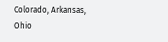Colorado, Arkansas, Ohio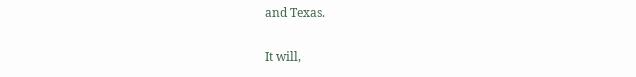and Texas.

It will,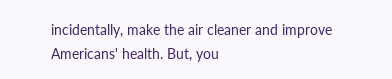incidentally, make the air cleaner and improve Americans' health. But, you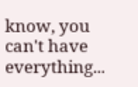know, you can't have everything...